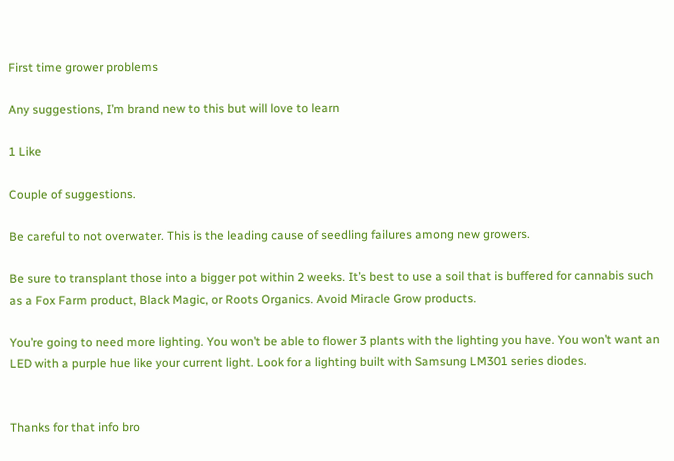First time grower problems

Any suggestions, I’m brand new to this but will love to learn

1 Like

Couple of suggestions.

Be careful to not overwater. This is the leading cause of seedling failures among new growers.

Be sure to transplant those into a bigger pot within 2 weeks. It’s best to use a soil that is buffered for cannabis such as a Fox Farm product, Black Magic, or Roots Organics. Avoid Miracle Grow products.

You’re going to need more lighting. You won’t be able to flower 3 plants with the lighting you have. You won’t want an LED with a purple hue like your current light. Look for a lighting built with Samsung LM301 series diodes.


Thanks for that info bro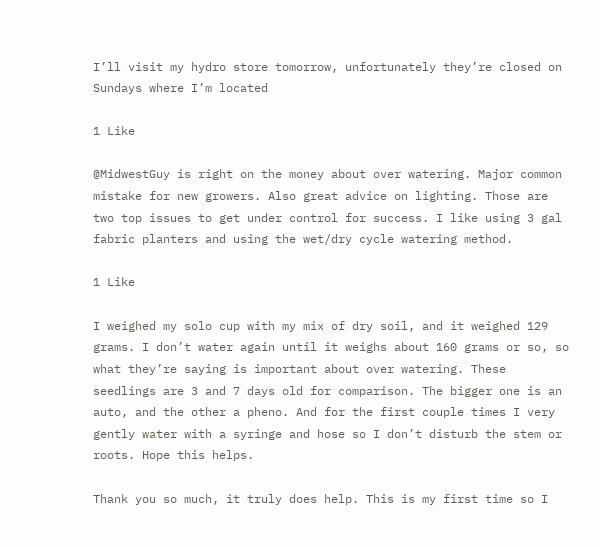I’ll visit my hydro store tomorrow, unfortunately they’re closed on Sundays where I’m located

1 Like

@MidwestGuy is right on the money about over watering. Major common mistake for new growers. Also great advice on lighting. Those are two top issues to get under control for success. I like using 3 gal fabric planters and using the wet/dry cycle watering method.

1 Like

I weighed my solo cup with my mix of dry soil, and it weighed 129 grams. I don’t water again until it weighs about 160 grams or so, so what they’re saying is important about over watering. These seedlings are 3 and 7 days old for comparison. The bigger one is an auto, and the other a pheno. And for the first couple times I very gently water with a syringe and hose so I don’t disturb the stem or roots. Hope this helps.

Thank you so much, it truly does help. This is my first time so I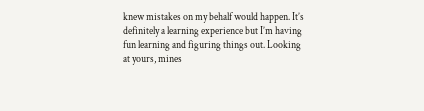knew mistakes on my behalf would happen. It’s definitely a learning experience but I’m having fun learning and figuring things out. Looking at yours, mines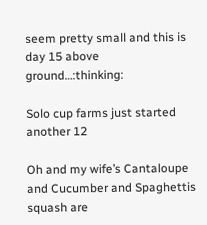seem pretty small and this is day 15 above ground…:thinking:

Solo cup farms just started another 12

Oh and my wife’s Cantaloupe and Cucumber and Spaghettis squash are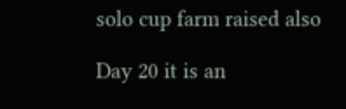solo cup farm raised also

Day 20 it is an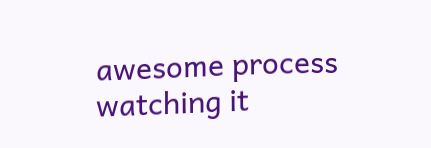awesome process watching it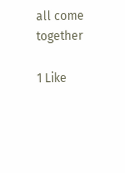all come together

1 Like